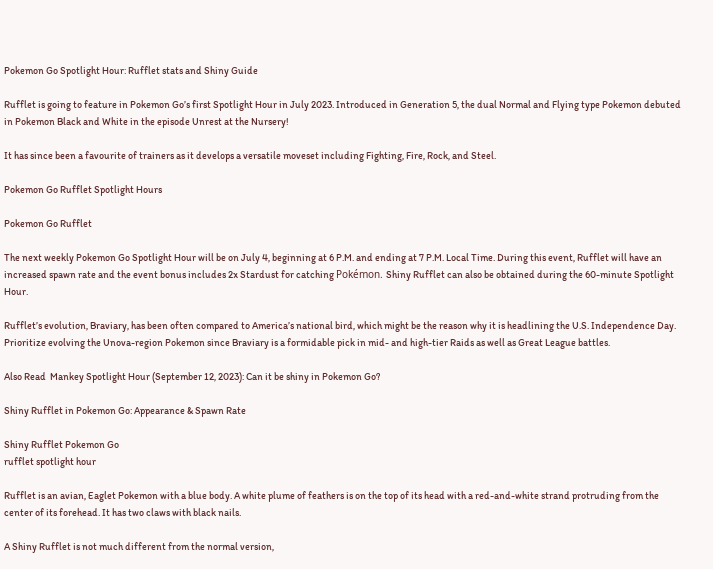Pokemon Go Spotlight Hour: Rufflet stats and Shiny Guide

Rufflet is going to feature in Pokemon Go’s first Spotlight Hour in July 2023. Introduced in Generation 5, the dual Normal and Flying type Pokemon debuted in Pokemon Black and White in the episode Unrest at the Nursery!

It has since been a favourite of trainers as it develops a versatile moveset including Fighting, Fire, Rock, and Steel.

Pokemon Go Rufflet Spotlight Hours

Pokemon Go Rufflet

The next weekly Pokemon Go Spotlight Hour will be on July 4, beginning at 6 P.M. and ending at 7 P.M. Local Time. During this event, Rufflet will have an increased spawn rate and the event bonus includes 2x Stardust for catching Pokémon. Shiny Rufflet can also be obtained during the 60-minute Spotlight Hour.

Rufflet’s evolution, Braviary, has been often compared to America’s national bird, which might be the reason why it is headlining the U.S. Independence Day. Prioritize evolving the Unova-region Pokemon since Braviary is a formidable pick in mid- and high-tier Raids as well as Great League battles.

Also Read  Mankey Spotlight Hour (September 12, 2023): Can it be shiny in Pokemon Go?

Shiny Rufflet in Pokemon Go: Appearance & Spawn Rate

Shiny Rufflet Pokemon Go
rufflet spotlight hour

Rufflet is an avian, Eaglet Pokemon with a blue body. A white plume of feathers is on the top of its head with a red-and-white strand protruding from the center of its forehead. It has two claws with black nails.

A Shiny Rufflet is not much different from the normal version,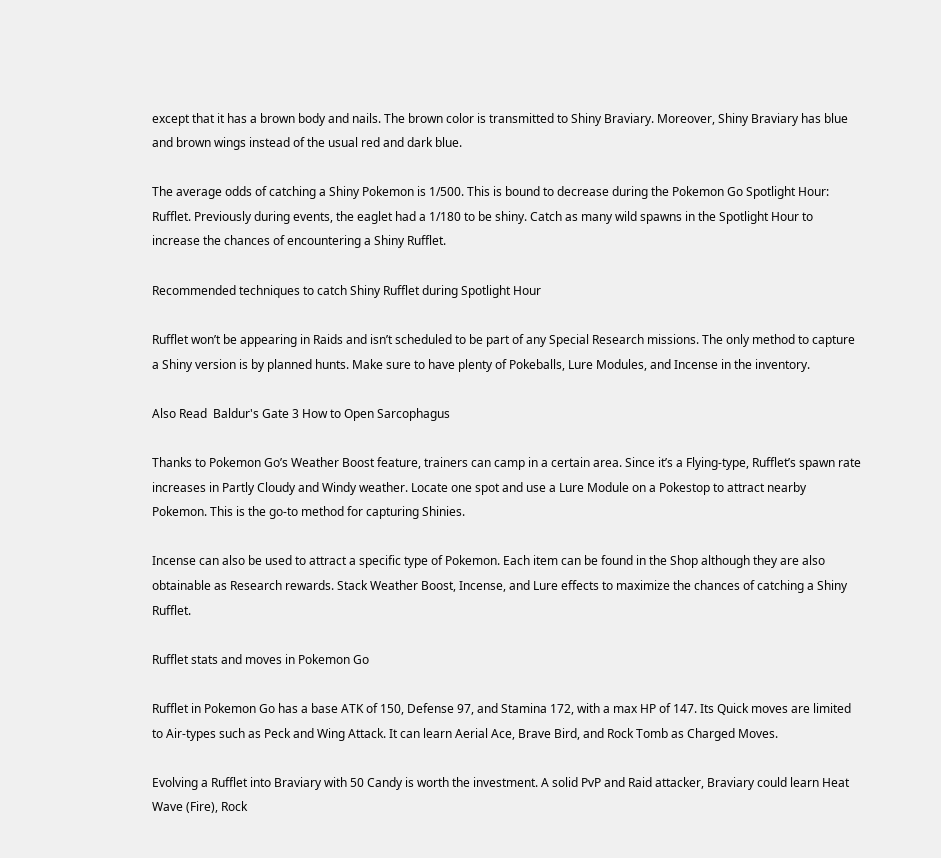except that it has a brown body and nails. The brown color is transmitted to Shiny Braviary. Moreover, Shiny Braviary has blue and brown wings instead of the usual red and dark blue.

The average odds of catching a Shiny Pokemon is 1/500. This is bound to decrease during the Pokemon Go Spotlight Hour: Rufflet. Previously during events, the eaglet had a 1/180 to be shiny. Catch as many wild spawns in the Spotlight Hour to increase the chances of encountering a Shiny Rufflet.

Recommended techniques to catch Shiny Rufflet during Spotlight Hour

Rufflet won’t be appearing in Raids and isn’t scheduled to be part of any Special Research missions. The only method to capture a Shiny version is by planned hunts. Make sure to have plenty of Pokeballs, Lure Modules, and Incense in the inventory.

Also Read  Baldur's Gate 3 How to Open Sarcophagus

Thanks to Pokemon Go’s Weather Boost feature, trainers can camp in a certain area. Since it’s a Flying-type, Rufflet’s spawn rate increases in Partly Cloudy and Windy weather. Locate one spot and use a Lure Module on a Pokestop to attract nearby Pokemon. This is the go-to method for capturing Shinies.

Incense can also be used to attract a specific type of Pokemon. Each item can be found in the Shop although they are also obtainable as Research rewards. Stack Weather Boost, Incense, and Lure effects to maximize the chances of catching a Shiny Rufflet.

Rufflet stats and moves in Pokemon Go

Rufflet in Pokemon Go has a base ATK of 150, Defense 97, and Stamina 172, with a max HP of 147. Its Quick moves are limited to Air-types such as Peck and Wing Attack. It can learn Aerial Ace, Brave Bird, and Rock Tomb as Charged Moves.

Evolving a Rufflet into Braviary with 50 Candy is worth the investment. A solid PvP and Raid attacker, Braviary could learn Heat Wave (Fire), Rock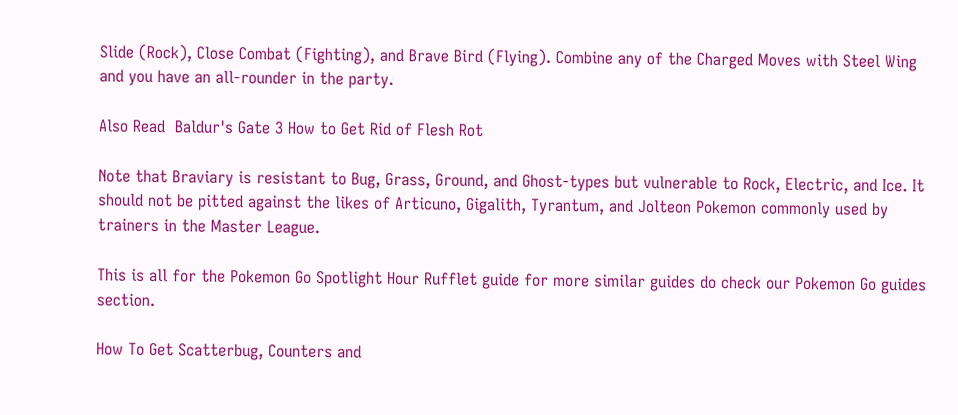Slide (Rock), Close Combat (Fighting), and Brave Bird (Flying). Combine any of the Charged Moves with Steel Wing and you have an all-rounder in the party.

Also Read  Baldur's Gate 3 How to Get Rid of Flesh Rot

Note that Braviary is resistant to Bug, Grass, Ground, and Ghost-types but vulnerable to Rock, Electric, and Ice. It should not be pitted against the likes of Articuno, Gigalith, Tyrantum, and Jolteon Pokemon commonly used by trainers in the Master League.

This is all for the Pokemon Go Spotlight Hour Rufflet guide for more similar guides do check our Pokemon Go guides section.

How To Get Scatterbug, Counters and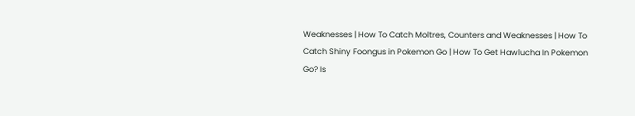Weaknesses | How To Catch Moltres, Counters and Weaknesses | How To Catch Shiny Foongus in Pokemon Go | How To Get Hawlucha In Pokemon Go? Is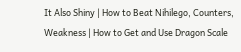It Also Shiny | How to Beat Nihilego, Counters, Weakness | How to Get and Use Dragon Scale